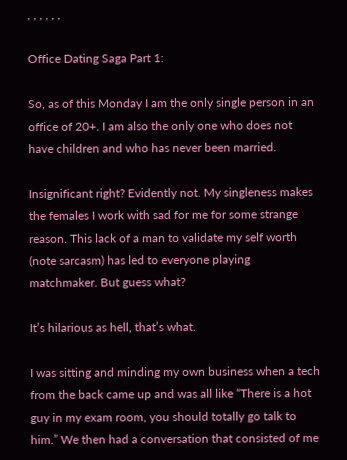, , , , , ,

Office Dating Saga Part 1:

So, as of this Monday I am the only single person in an office of 20+. I am also the only one who does not have children and who has never been married.

Insignificant right? Evidently not. My singleness makes the females I work with sad for me for some strange reason. This lack of a man to validate my self worth (note sarcasm) has led to everyone playing matchmaker. But guess what?

It’s hilarious as hell, that’s what.

I was sitting and minding my own business when a tech from the back came up and was all like “There is a hot guy in my exam room, you should totally go talk to him.” We then had a conversation that consisted of me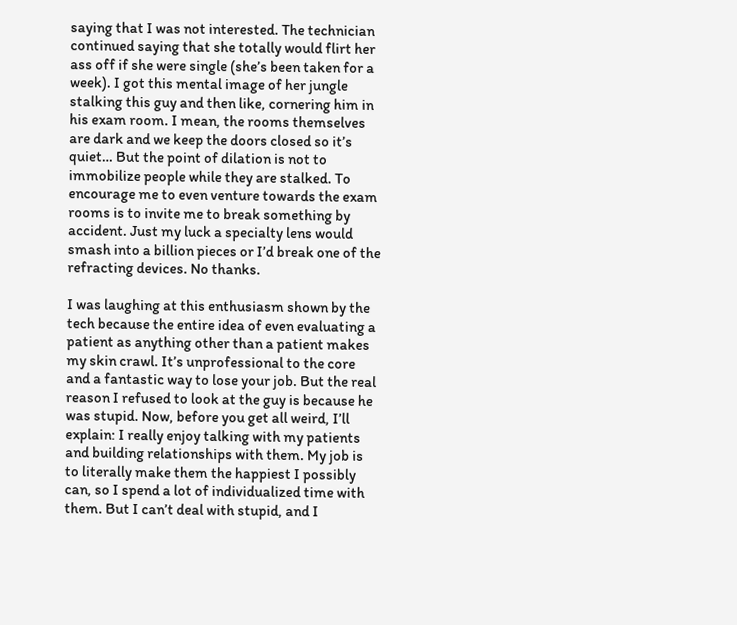saying that I was not interested. The technician continued saying that she totally would flirt her ass off if she were single (she’s been taken for a week). I got this mental image of her jungle stalking this guy and then like, cornering him in his exam room. I mean, the rooms themselves are dark and we keep the doors closed so it’s quiet… But the point of dilation is not to immobilize people while they are stalked. To encourage me to even venture towards the exam rooms is to invite me to break something by accident. Just my luck a specialty lens would smash into a billion pieces or I’d break one of the refracting devices. No thanks.

I was laughing at this enthusiasm shown by the tech because the entire idea of even evaluating a patient as anything other than a patient makes my skin crawl. It’s unprofessional to the core and a fantastic way to lose your job. But the real reason I refused to look at the guy is because he was stupid. Now, before you get all weird, I’ll explain: I really enjoy talking with my patients and building relationships with them. My job is to literally make them the happiest I possibly can, so I spend a lot of individualized time with them. But I can’t deal with stupid, and I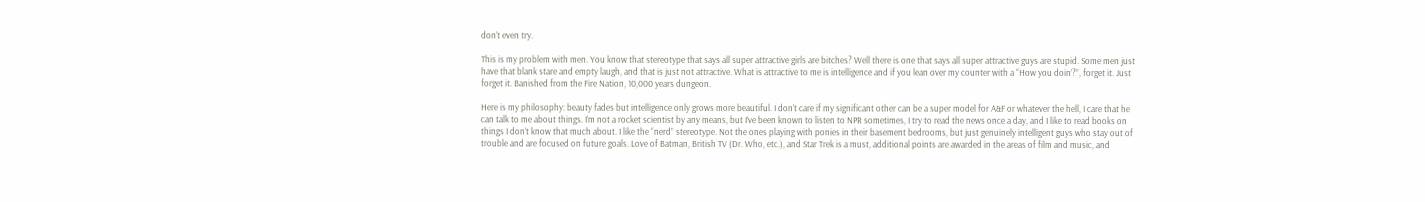don’t even try.

This is my problem with men. You know that stereotype that says all super attractive girls are bitches? Well there is one that says all super attractive guys are stupid. Some men just have that blank stare and empty laugh, and that is just not attractive. What is attractive to me is intelligence and if you lean over my counter with a “How you doin’?”, forget it. Just forget it. Banished from the Fire Nation, 10,000 years dungeon.

Here is my philosophy: beauty fades but intelligence only grows more beautiful. I don’t care if my significant other can be a super model for A&F or whatever the hell, I care that he can talk to me about things. I’m not a rocket scientist by any means, but I’ve been known to listen to NPR sometimes, I try to read the news once a day, and I like to read books on things I don’t know that much about. I like the “nerd” stereotype. Not the ones playing with ponies in their basement bedrooms, but just genuinely intelligent guys who stay out of trouble and are focused on future goals. Love of Batman, British TV (Dr. Who, etc.), and Star Trek is a must, additional points are awarded in the areas of film and music, and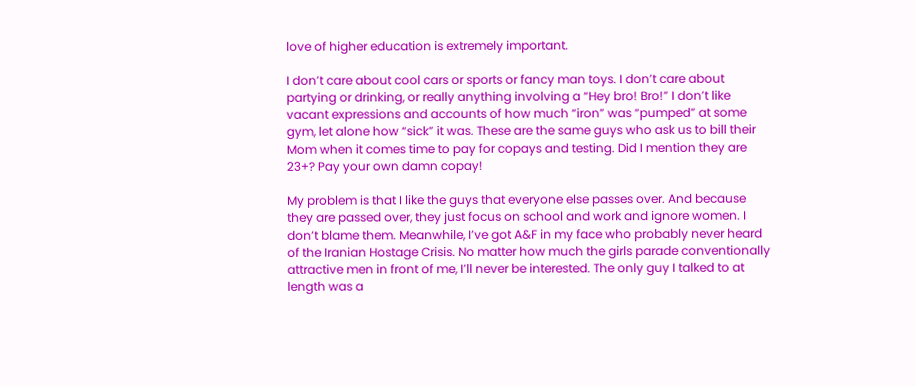love of higher education is extremely important.

I don’t care about cool cars or sports or fancy man toys. I don’t care about partying or drinking, or really anything involving a “Hey bro! Bro!” I don’t like vacant expressions and accounts of how much “iron” was “pumped” at some gym, let alone how “sick” it was. These are the same guys who ask us to bill their Mom when it comes time to pay for copays and testing. Did I mention they are 23+? Pay your own damn copay!

My problem is that I like the guys that everyone else passes over. And because they are passed over, they just focus on school and work and ignore women. I don’t blame them. Meanwhile, I’ve got A&F in my face who probably never heard of the Iranian Hostage Crisis. No matter how much the girls parade conventionally attractive men in front of me, I’ll never be interested. The only guy I talked to at length was a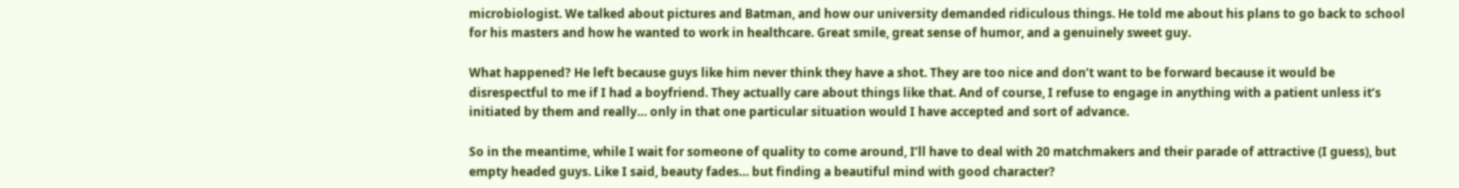microbiologist. We talked about pictures and Batman, and how our university demanded ridiculous things. He told me about his plans to go back to school for his masters and how he wanted to work in healthcare. Great smile, great sense of humor, and a genuinely sweet guy.

What happened? He left because guys like him never think they have a shot. They are too nice and don’t want to be forward because it would be disrespectful to me if I had a boyfriend. They actually care about things like that. And of course, I refuse to engage in anything with a patient unless it’s initiated by them and really… only in that one particular situation would I have accepted and sort of advance.

So in the meantime, while I wait for someone of quality to come around, I’ll have to deal with 20 matchmakers and their parade of attractive (I guess), but empty headed guys. Like I said, beauty fades… but finding a beautiful mind with good character?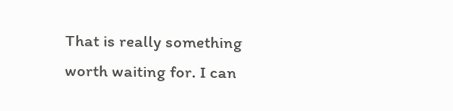That is really something worth waiting for. I can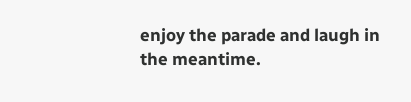enjoy the parade and laugh in the meantime.